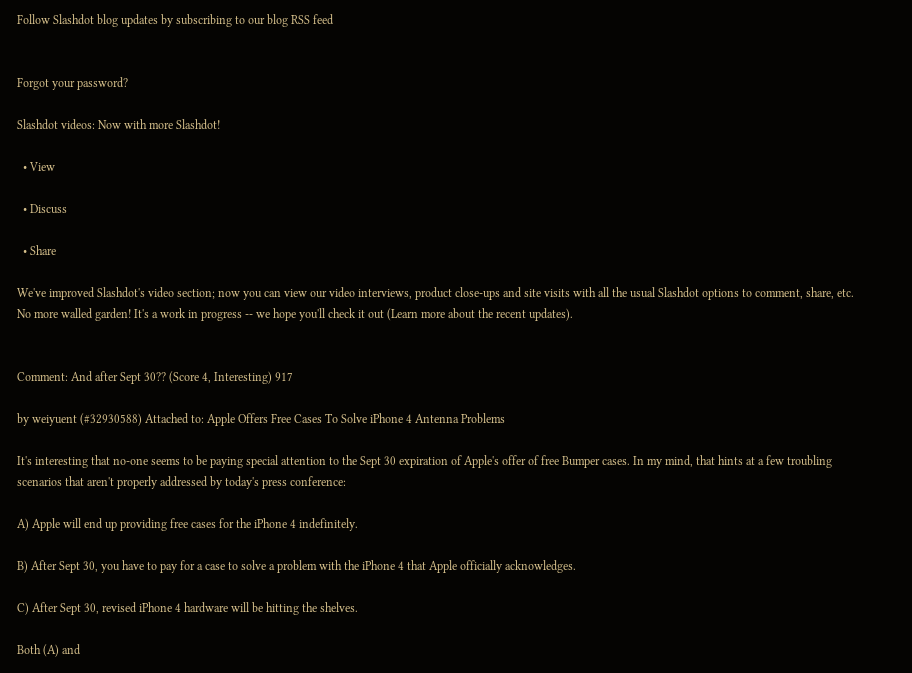Follow Slashdot blog updates by subscribing to our blog RSS feed


Forgot your password?

Slashdot videos: Now with more Slashdot!

  • View

  • Discuss

  • Share

We've improved Slashdot's video section; now you can view our video interviews, product close-ups and site visits with all the usual Slashdot options to comment, share, etc. No more walled garden! It's a work in progress -- we hope you'll check it out (Learn more about the recent updates).


Comment: And after Sept 30?? (Score 4, Interesting) 917

by weiyuent (#32930588) Attached to: Apple Offers Free Cases To Solve iPhone 4 Antenna Problems

It's interesting that no-one seems to be paying special attention to the Sept 30 expiration of Apple's offer of free Bumper cases. In my mind, that hints at a few troubling scenarios that aren't properly addressed by today's press conference:

A) Apple will end up providing free cases for the iPhone 4 indefinitely.

B) After Sept 30, you have to pay for a case to solve a problem with the iPhone 4 that Apple officially acknowledges.

C) After Sept 30, revised iPhone 4 hardware will be hitting the shelves.

Both (A) and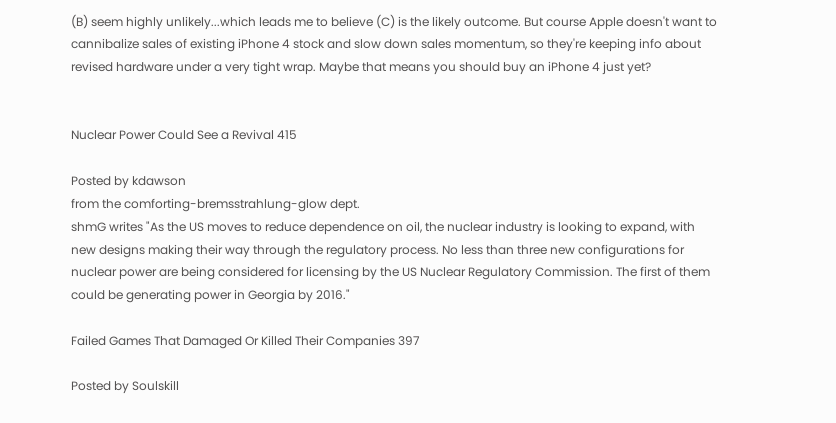(B) seem highly unlikely...which leads me to believe (C) is the likely outcome. But course Apple doesn't want to cannibalize sales of existing iPhone 4 stock and slow down sales momentum, so they're keeping info about revised hardware under a very tight wrap. Maybe that means you should buy an iPhone 4 just yet?


Nuclear Power Could See a Revival 415

Posted by kdawson
from the comforting-bremsstrahlung-glow dept.
shmG writes "As the US moves to reduce dependence on oil, the nuclear industry is looking to expand, with new designs making their way through the regulatory process. No less than three new configurations for nuclear power are being considered for licensing by the US Nuclear Regulatory Commission. The first of them could be generating power in Georgia by 2016."

Failed Games That Damaged Or Killed Their Companies 397

Posted by Soulskill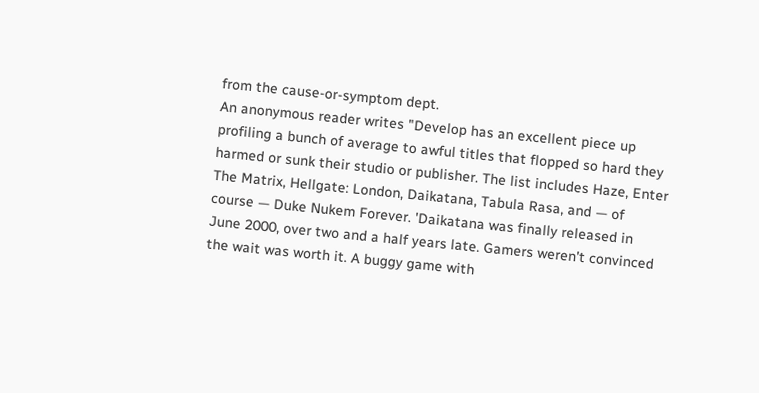from the cause-or-symptom dept.
An anonymous reader writes "Develop has an excellent piece up profiling a bunch of average to awful titles that flopped so hard they harmed or sunk their studio or publisher. The list includes Haze, Enter The Matrix, Hellgate: London, Daikatana, Tabula Rasa, and — of course — Duke Nukem Forever. 'Daikatana was finally released in June 2000, over two and a half years late. Gamers weren't convinced the wait was worth it. A buggy game with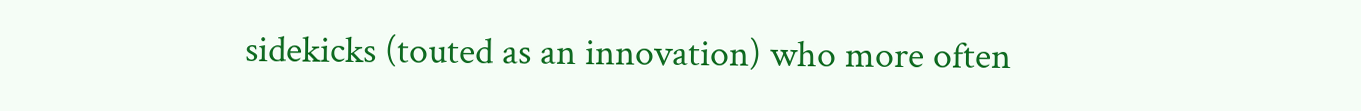sidekicks (touted as an innovation) who more often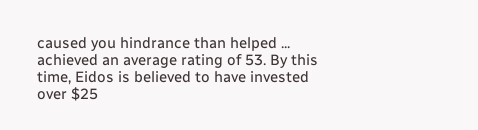caused you hindrance than helped ... achieved an average rating of 53. By this time, Eidos is believed to have invested over $25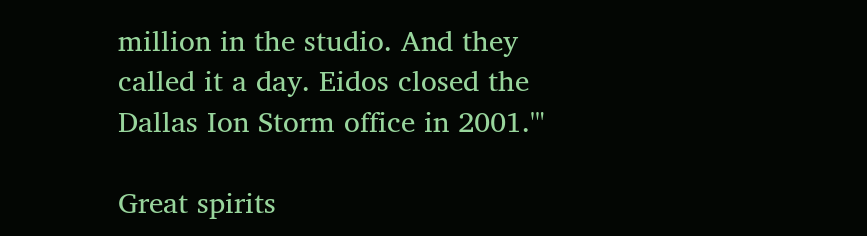million in the studio. And they called it a day. Eidos closed the Dallas Ion Storm office in 2001.'"

Great spirits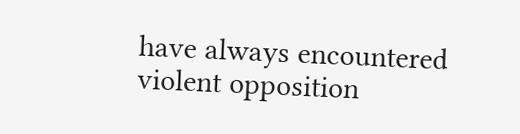have always encountered violent opposition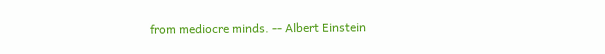from mediocre minds. -- Albert Einstein